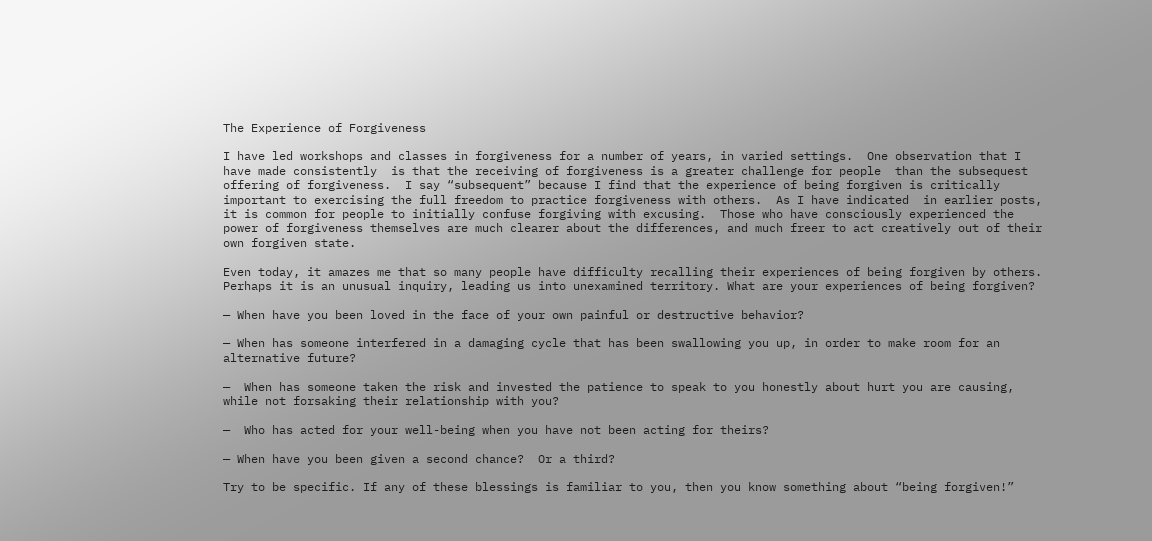The Experience of Forgiveness

I have led workshops and classes in forgiveness for a number of years, in varied settings.  One observation that I have made consistently  is that the receiving of forgiveness is a greater challenge for people  than the subsequest offering of forgiveness.  I say “subsequent” because I find that the experience of being forgiven is critically important to exercising the full freedom to practice forgiveness with others.  As I have indicated  in earlier posts, it is common for people to initially confuse forgiving with excusing.  Those who have consciously experienced the power of forgiveness themselves are much clearer about the differences, and much freer to act creatively out of their own forgiven state.

Even today, it amazes me that so many people have difficulty recalling their experiences of being forgiven by others.    Perhaps it is an unusual inquiry, leading us into unexamined territory. What are your experiences of being forgiven?

— When have you been loved in the face of your own painful or destructive behavior?

— When has someone interfered in a damaging cycle that has been swallowing you up, in order to make room for an alternative future?

—  When has someone taken the risk and invested the patience to speak to you honestly about hurt you are causing, while not forsaking their relationship with you?

—  Who has acted for your well-being when you have not been acting for theirs?

— When have you been given a second chance?  Or a third?

Try to be specific. If any of these blessings is familiar to you, then you know something about “being forgiven!”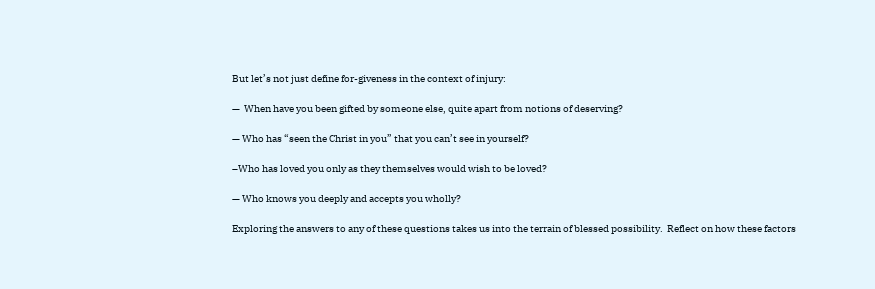But let’s not just define for-giveness in the context of injury:

—  When have you been gifted by someone else, quite apart from notions of deserving?

— Who has “seen the Christ in you” that you can’t see in yourself?

–Who has loved you only as they themselves would wish to be loved?

— Who knows you deeply and accepts you wholly?

Exploring the answers to any of these questions takes us into the terrain of blessed possibility.  Reflect on how these factors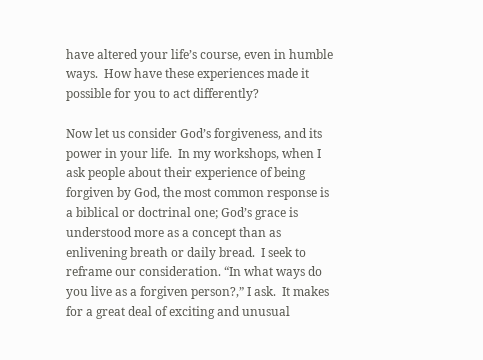have altered your life’s course, even in humble ways.  How have these experiences made it possible for you to act differently?

Now let us consider God’s forgiveness, and its power in your life.  In my workshops, when I ask people about their experience of being forgiven by God, the most common response is a biblical or doctrinal one; God’s grace is understood more as a concept than as enlivening breath or daily bread.  I seek to reframe our consideration. “In what ways do you live as a forgiven person?,” I ask.  It makes for a great deal of exciting and unusual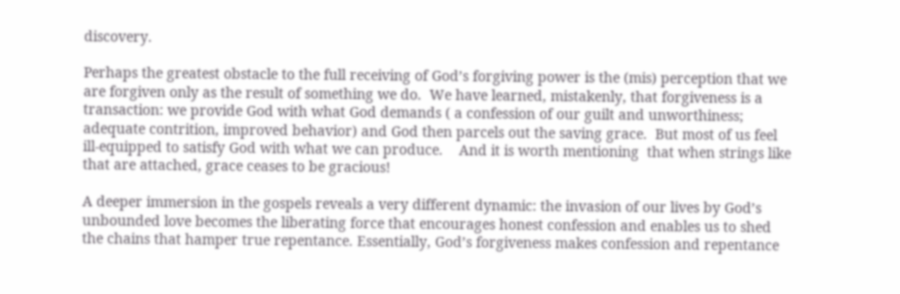discovery.

Perhaps the greatest obstacle to the full receiving of God’s forgiving power is the (mis) perception that we are forgiven only as the result of something we do.  We have learned, mistakenly, that forgiveness is a transaction: we provide God with what God demands ( a confession of our guilt and unworthiness; adequate contrition, improved behavior) and God then parcels out the saving grace.  But most of us feel ill-equipped to satisfy God with what we can produce.    And it is worth mentioning  that when strings like that are attached, grace ceases to be gracious!

A deeper immersion in the gospels reveals a very different dynamic: the invasion of our lives by God’s unbounded love becomes the liberating force that encourages honest confession and enables us to shed the chains that hamper true repentance. Essentially, God’s forgiveness makes confession and repentance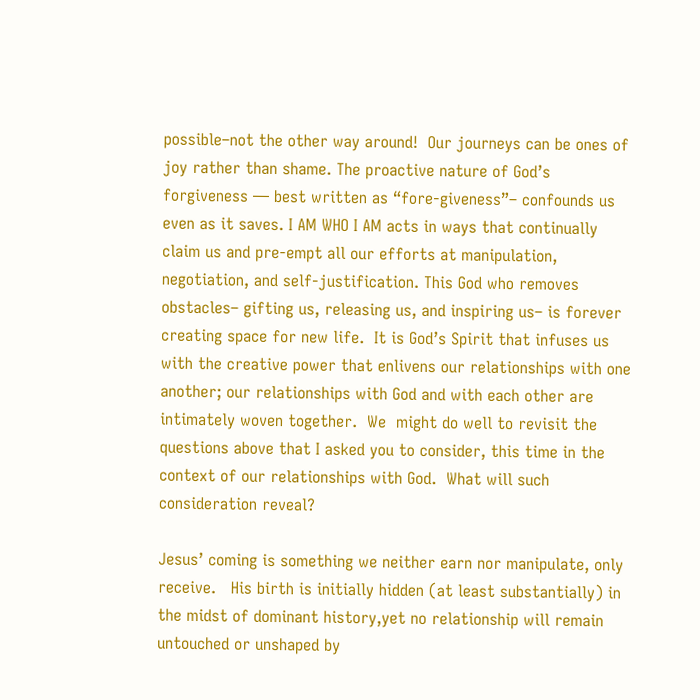possible–not the other way around!  Our journeys can be ones of joy rather than shame. The proactive nature of God’s forgiveness — best written as “fore-giveness”– confounds us even as it saves. I AM WHO I AM acts in ways that continually claim us and pre-empt all our efforts at manipulation, negotiation, and self-justification. This God who removes obstacles– gifting us, releasing us, and inspiring us– is forever creating space for new life.  It is God’s Spirit that infuses us with the creative power that enlivens our relationships with one another; our relationships with God and with each other are intimately woven together.  We  might do well to revisit the questions above that I asked you to consider, this time in the context of our relationships with God.  What will such consideration reveal?

Jesus’ coming is something we neither earn nor manipulate, only receive.   His birth is initially hidden (at least substantially) in the midst of dominant history,yet no relationship will remain untouched or unshaped by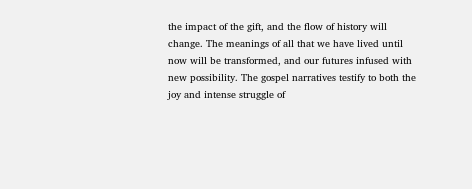the impact of the gift, and the flow of history will change. The meanings of all that we have lived until now will be transformed, and our futures infused with new possibility. The gospel narratives testify to both the joy and intense struggle of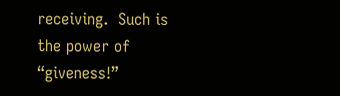receiving.  Such is the power of  “giveness!”